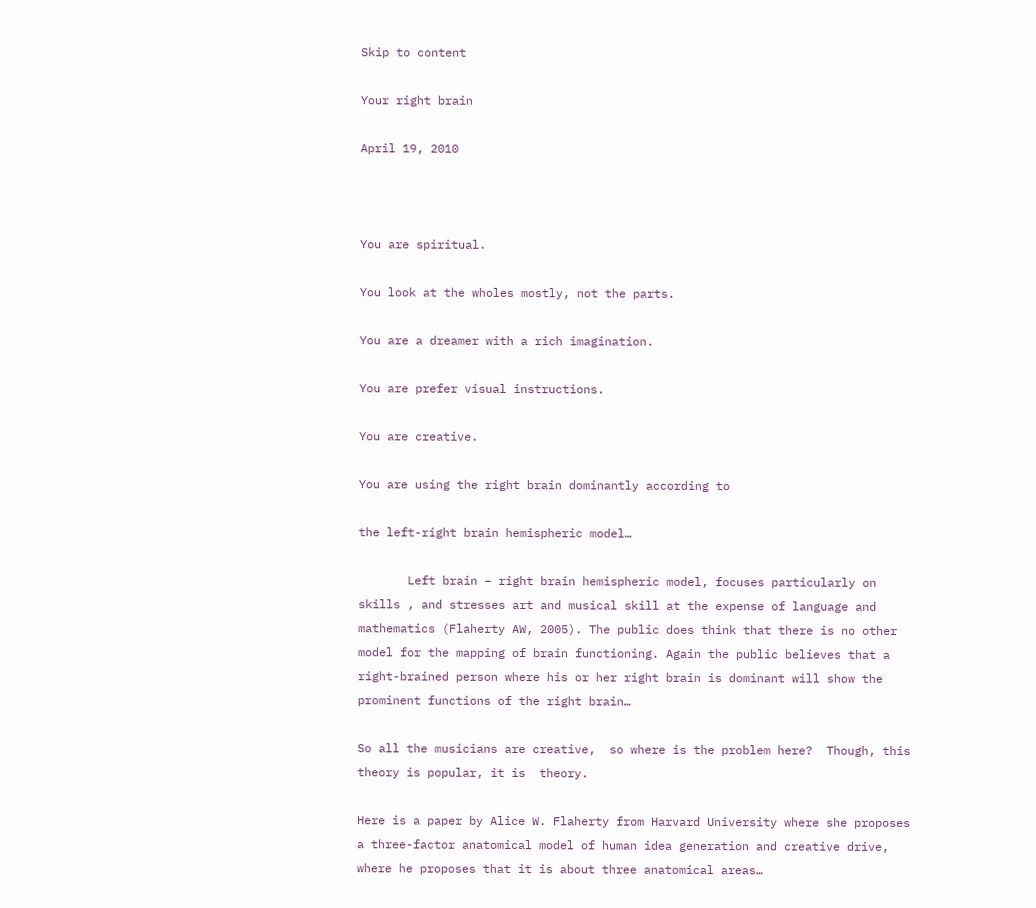Skip to content

Your right brain

April 19, 2010



You are spiritual.

You look at the wholes mostly, not the parts.

You are a dreamer with a rich imagination.

You are prefer visual instructions.

You are creative.

You are using the right brain dominantly according to

the left-right brain hemispheric model…

       Left brain – right brain hemispheric model, focuses particularly on skills , and stresses art and musical skill at the expense of language and mathematics (Flaherty AW, 2005). The public does think that there is no other model for the mapping of brain functioning. Again the public believes that a right-brained person where his or her right brain is dominant will show the prominent functions of the right brain…

So all the musicians are creative,  so where is the problem here?  Though, this theory is popular, it is  theory.

Here is a paper by Alice W. Flaherty from Harvard University where she proposes a three-factor anatomical model of human idea generation and creative drive, where he proposes that it is about three anatomical areas…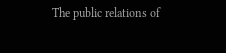The public relations of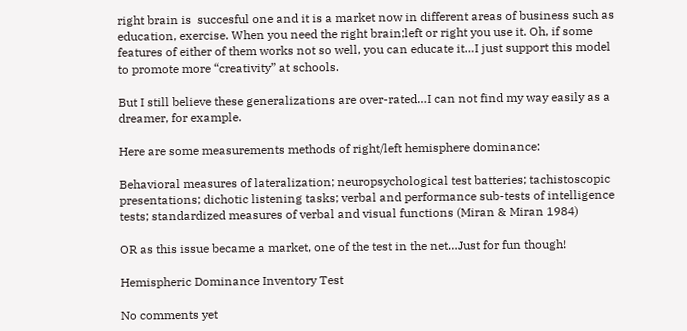right brain is  succesful one and it is a market now in different areas of business such as education, exercise. When you need the right brain;left or right you use it. Oh, if some features of either of them works not so well, you can educate it…I just support this model to promote more “creativity” at schools.

But I still believe these generalizations are over-rated…I can not find my way easily as a dreamer, for example.

Here are some measurements methods of right/left hemisphere dominance:

Behavioral measures of lateralization; neuropsychological test batteries; tachistoscopic presentations; dichotic listening tasks; verbal and performance sub-tests of intelligence tests; standardized measures of verbal and visual functions (Miran & Miran 1984)

OR as this issue became a market, one of the test in the net…Just for fun though!

Hemispheric Dominance Inventory Test

No comments yet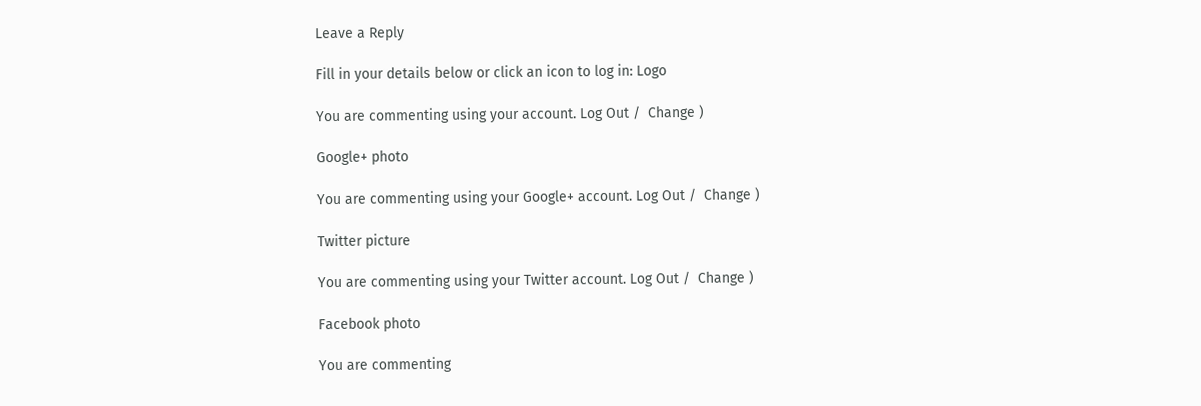Leave a Reply

Fill in your details below or click an icon to log in: Logo

You are commenting using your account. Log Out /  Change )

Google+ photo

You are commenting using your Google+ account. Log Out /  Change )

Twitter picture

You are commenting using your Twitter account. Log Out /  Change )

Facebook photo

You are commenting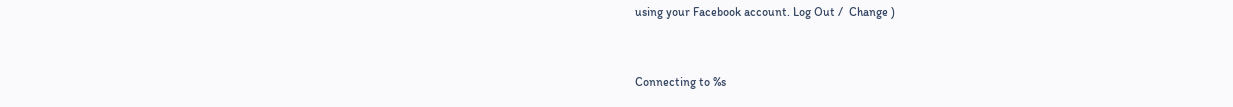using your Facebook account. Log Out /  Change )


Connecting to %s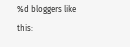%d bloggers like this: